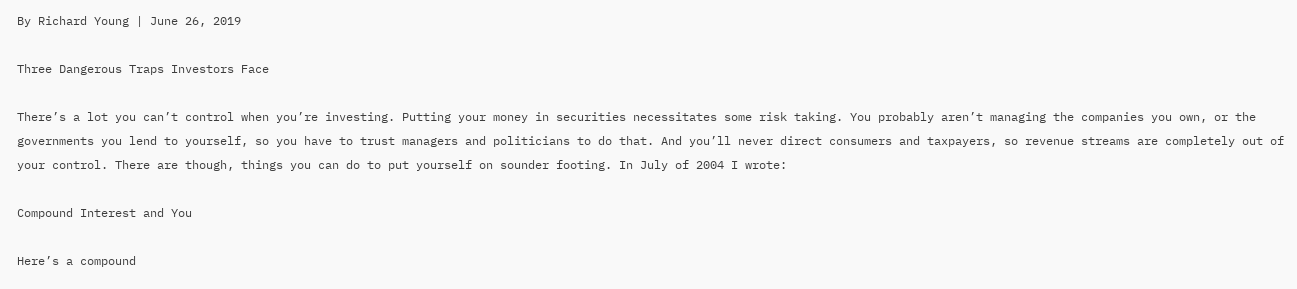By Richard Young | June 26, 2019

Three Dangerous Traps Investors Face

There’s a lot you can’t control when you’re investing. Putting your money in securities necessitates some risk taking. You probably aren’t managing the companies you own, or the governments you lend to yourself, so you have to trust managers and politicians to do that. And you’ll never direct consumers and taxpayers, so revenue streams are completely out of your control. There are though, things you can do to put yourself on sounder footing. In July of 2004 I wrote:

Compound Interest and You

Here’s a compound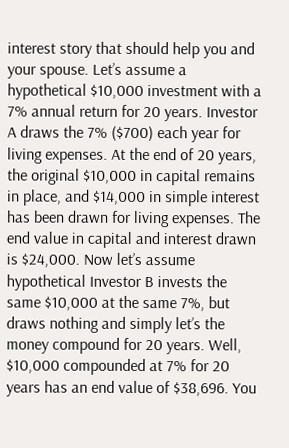interest story that should help you and your spouse. Let’s assume a hypothetical $10,000 investment with a 7% annual return for 20 years. Investor A draws the 7% ($700) each year for living expenses. At the end of 20 years, the original $10,000 in capital remains in place, and $14,000 in simple interest has been drawn for living expenses. The end value in capital and interest drawn is $24,000. Now let’s assume hypothetical Investor B invests the same $10,000 at the same 7%, but draws nothing and simply let’s the money compound for 20 years. Well, $10,000 compounded at 7% for 20 years has an end value of $38,696. You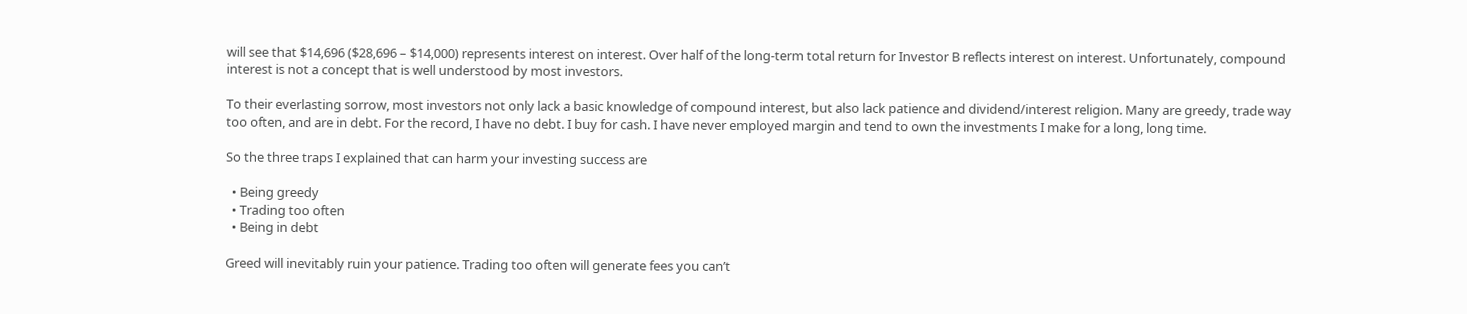will see that $14,696 ($28,696 – $14,000) represents interest on interest. Over half of the long-term total return for Investor B reflects interest on interest. Unfortunately, compound interest is not a concept that is well understood by most investors.

To their everlasting sorrow, most investors not only lack a basic knowledge of compound interest, but also lack patience and dividend/interest religion. Many are greedy, trade way too often, and are in debt. For the record, I have no debt. I buy for cash. I have never employed margin and tend to own the investments I make for a long, long time.

So the three traps I explained that can harm your investing success are

  • Being greedy
  • Trading too often
  • Being in debt

Greed will inevitably ruin your patience. Trading too often will generate fees you can’t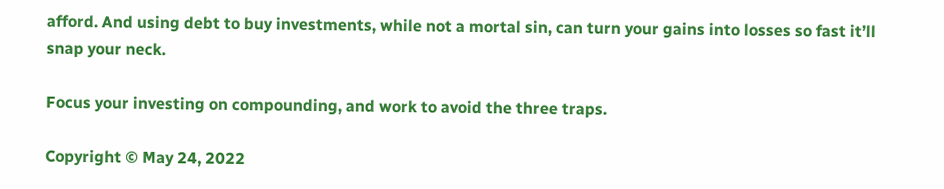afford. And using debt to buy investments, while not a mortal sin, can turn your gains into losses so fast it’ll snap your neck.

Focus your investing on compounding, and work to avoid the three traps.

Copyright © May 24, 2022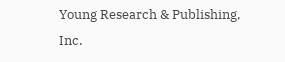Young Research & Publishing, Inc.